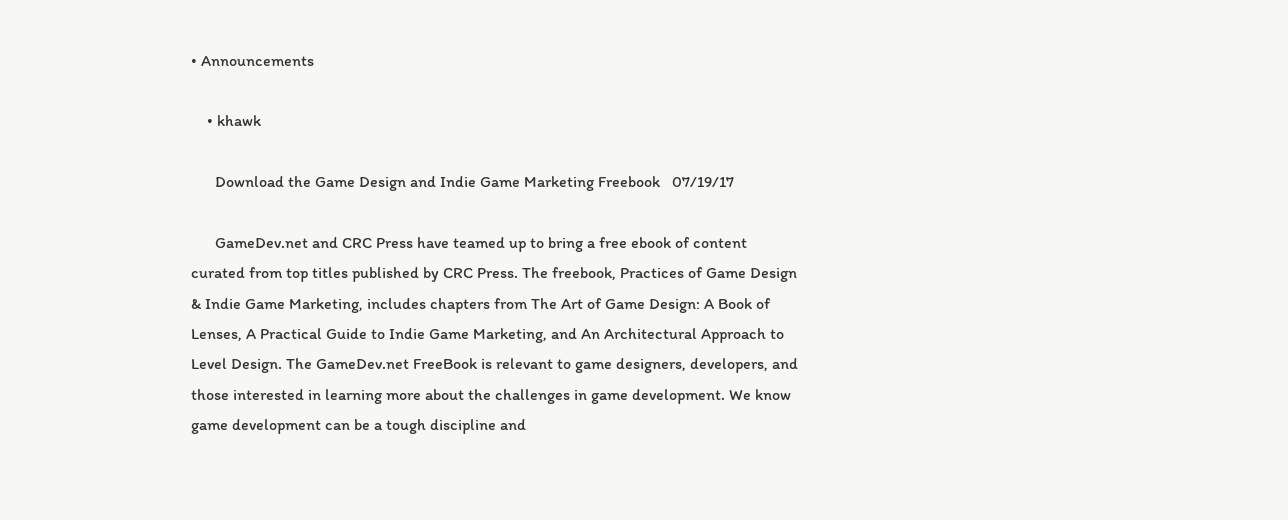• Announcements

    • khawk

      Download the Game Design and Indie Game Marketing Freebook   07/19/17

      GameDev.net and CRC Press have teamed up to bring a free ebook of content curated from top titles published by CRC Press. The freebook, Practices of Game Design & Indie Game Marketing, includes chapters from The Art of Game Design: A Book of Lenses, A Practical Guide to Indie Game Marketing, and An Architectural Approach to Level Design. The GameDev.net FreeBook is relevant to game designers, developers, and those interested in learning more about the challenges in game development. We know game development can be a tough discipline and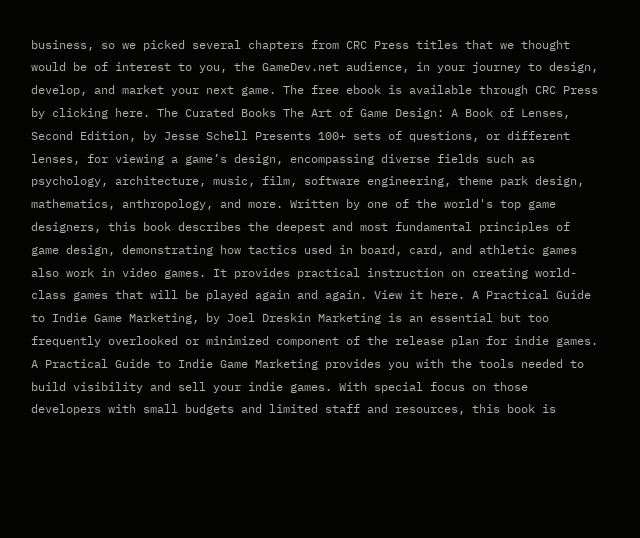business, so we picked several chapters from CRC Press titles that we thought would be of interest to you, the GameDev.net audience, in your journey to design, develop, and market your next game. The free ebook is available through CRC Press by clicking here. The Curated Books The Art of Game Design: A Book of Lenses, Second Edition, by Jesse Schell Presents 100+ sets of questions, or different lenses, for viewing a game’s design, encompassing diverse fields such as psychology, architecture, music, film, software engineering, theme park design, mathematics, anthropology, and more. Written by one of the world's top game designers, this book describes the deepest and most fundamental principles of game design, demonstrating how tactics used in board, card, and athletic games also work in video games. It provides practical instruction on creating world-class games that will be played again and again. View it here. A Practical Guide to Indie Game Marketing, by Joel Dreskin Marketing is an essential but too frequently overlooked or minimized component of the release plan for indie games. A Practical Guide to Indie Game Marketing provides you with the tools needed to build visibility and sell your indie games. With special focus on those developers with small budgets and limited staff and resources, this book is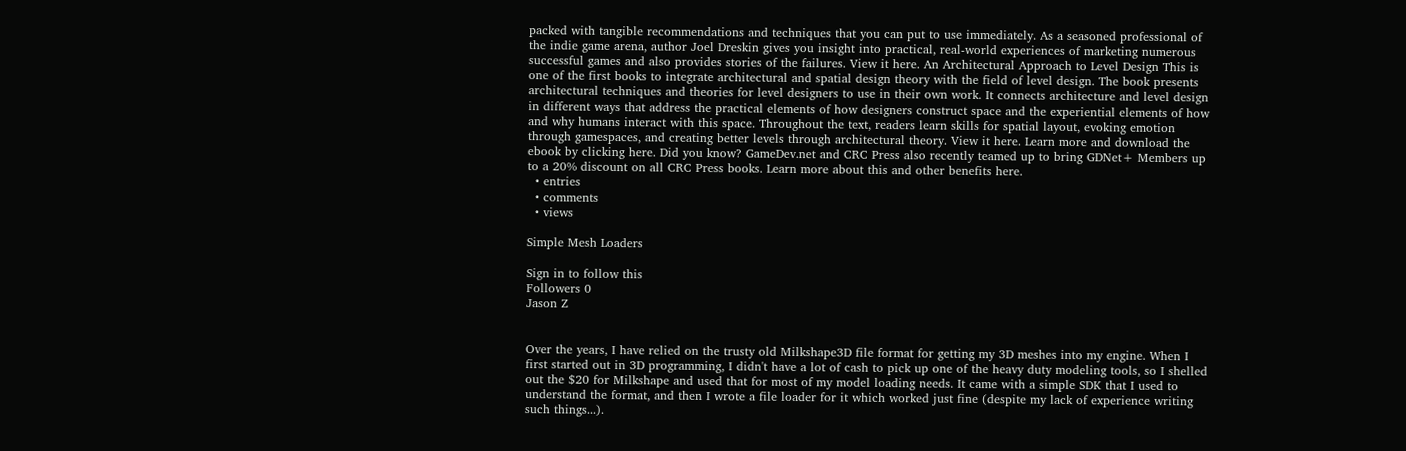packed with tangible recommendations and techniques that you can put to use immediately. As a seasoned professional of the indie game arena, author Joel Dreskin gives you insight into practical, real-world experiences of marketing numerous successful games and also provides stories of the failures. View it here. An Architectural Approach to Level Design This is one of the first books to integrate architectural and spatial design theory with the field of level design. The book presents architectural techniques and theories for level designers to use in their own work. It connects architecture and level design in different ways that address the practical elements of how designers construct space and the experiential elements of how and why humans interact with this space. Throughout the text, readers learn skills for spatial layout, evoking emotion through gamespaces, and creating better levels through architectural theory. View it here. Learn more and download the ebook by clicking here. Did you know? GameDev.net and CRC Press also recently teamed up to bring GDNet+ Members up to a 20% discount on all CRC Press books. Learn more about this and other benefits here.
  • entries
  • comments
  • views

Simple Mesh Loaders

Sign in to follow this
Followers 0
Jason Z


Over the years, I have relied on the trusty old Milkshape3D file format for getting my 3D meshes into my engine. When I first started out in 3D programming, I didn't have a lot of cash to pick up one of the heavy duty modeling tools, so I shelled out the $20 for Milkshape and used that for most of my model loading needs. It came with a simple SDK that I used to understand the format, and then I wrote a file loader for it which worked just fine (despite my lack of experience writing such things...).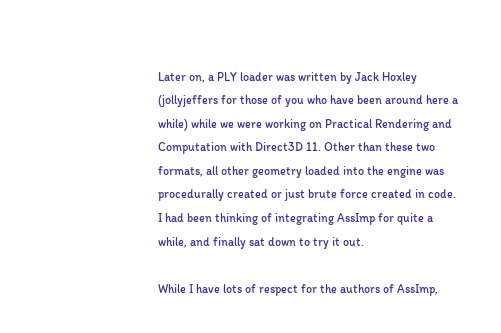Later on, a PLY loader was written by Jack Hoxley (jollyjeffers for those of you who have been around here a while) while we were working on Practical Rendering and Computation with Direct3D 11. Other than these two formats, all other geometry loaded into the engine was procedurally created or just brute force created in code. I had been thinking of integrating AssImp for quite a while, and finally sat down to try it out.

While I have lots of respect for the authors of AssImp,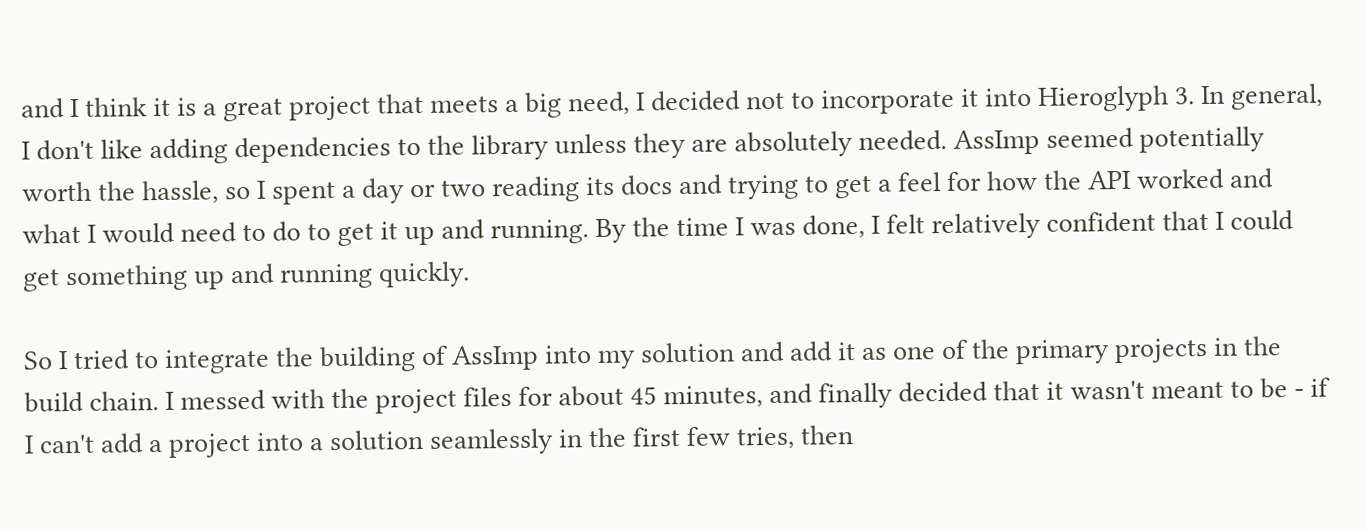and I think it is a great project that meets a big need, I decided not to incorporate it into Hieroglyph 3. In general, I don't like adding dependencies to the library unless they are absolutely needed. AssImp seemed potentially worth the hassle, so I spent a day or two reading its docs and trying to get a feel for how the API worked and what I would need to do to get it up and running. By the time I was done, I felt relatively confident that I could get something up and running quickly.

So I tried to integrate the building of AssImp into my solution and add it as one of the primary projects in the build chain. I messed with the project files for about 45 minutes, and finally decided that it wasn't meant to be - if I can't add a project into a solution seamlessly in the first few tries, then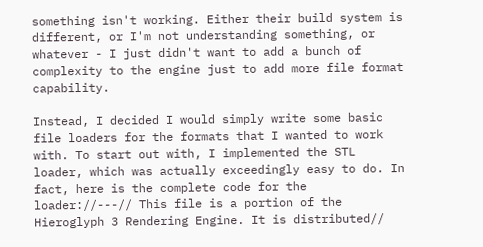something isn't working. Either their build system is different, or I'm not understanding something, or whatever - I just didn't want to add a bunch of complexity to the engine just to add more file format capability.

Instead, I decided I would simply write some basic file loaders for the formats that I wanted to work with. To start out with, I implemented the STL loader, which was actually exceedingly easy to do. In fact, here is the complete code for the loader://---// This file is a portion of the Hieroglyph 3 Rendering Engine. It is distributed//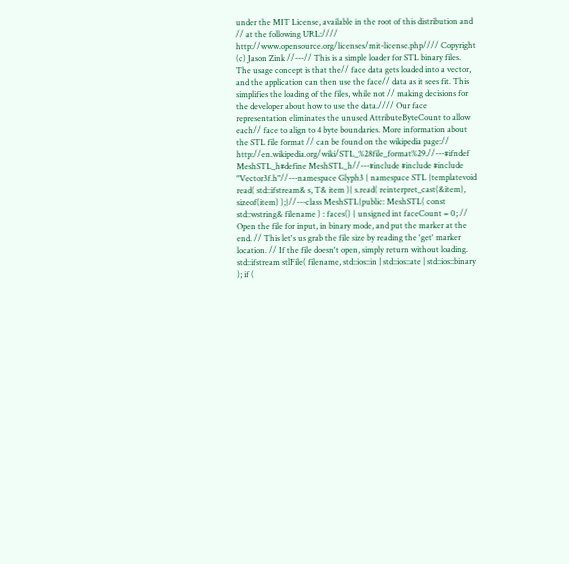under the MIT License, available in the root of this distribution and // at the following URL://// http://www.opensource.org/licenses/mit-license.php//// Copyright (c) Jason Zink //---// This is a simple loader for STL binary files. The usage concept is that the// face data gets loaded into a vector, and the application can then use the face// data as it sees fit. This simplifies the loading of the files, while not // making decisions for the developer about how to use the data.//// Our face representation eliminates the unused AttributeByteCount to allow each// face to align to 4 byte boundaries. More information about the STL file format // can be found on the wikipedia page:// http://en.wikipedia.org/wiki/STL_%28file_format%29.//---#ifndef MeshSTL_h#define MeshSTL_h//---#include #include #include "Vector3f.h"//---namespace Glyph3 { namespace STL {templatevoid read( std::ifstream& s, T& item ){ s.read( reinterpret_cast(&item), sizeof(item) );}//---class MeshSTL{public: MeshSTL( const std::wstring& filename ) : faces() { unsigned int faceCount = 0; // Open the file for input, in binary mode, and put the marker at the end. // This let's us grab the file size by reading the 'get' marker location. // If the file doesn't open, simply return without loading. std::ifstream stlFile( filename, std::ios::in | std::ios::ate | std::ios::binary ); if (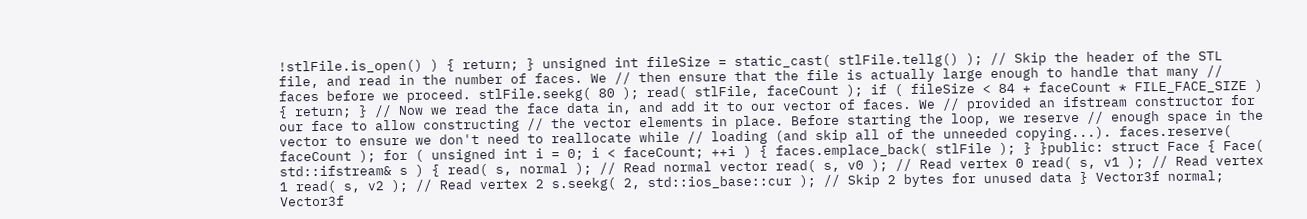!stlFile.is_open() ) { return; } unsigned int fileSize = static_cast( stlFile.tellg() ); // Skip the header of the STL file, and read in the number of faces. We // then ensure that the file is actually large enough to handle that many // faces before we proceed. stlFile.seekg( 80 ); read( stlFile, faceCount ); if ( fileSize < 84 + faceCount * FILE_FACE_SIZE ) { return; } // Now we read the face data in, and add it to our vector of faces. We // provided an ifstream constructor for our face to allow constructing // the vector elements in place. Before starting the loop, we reserve // enough space in the vector to ensure we don't need to reallocate while // loading (and skip all of the unneeded copying...). faces.reserve( faceCount ); for ( unsigned int i = 0; i < faceCount; ++i ) { faces.emplace_back( stlFile ); } }public: struct Face { Face( std::ifstream& s ) { read( s, normal ); // Read normal vector read( s, v0 ); // Read vertex 0 read( s, v1 ); // Read vertex 1 read( s, v2 ); // Read vertex 2 s.seekg( 2, std::ios_base::cur ); // Skip 2 bytes for unused data } Vector3f normal; Vector3f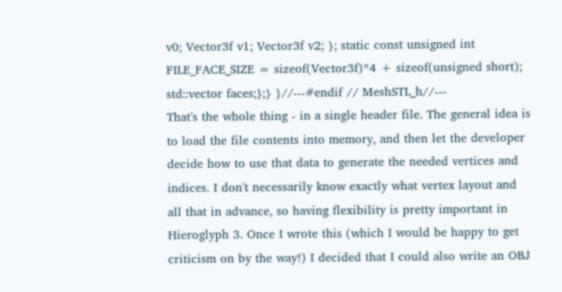v0; Vector3f v1; Vector3f v2; }; static const unsigned int FILE_FACE_SIZE = sizeof(Vector3f)*4 + sizeof(unsigned short); std::vector faces;};} }//---#endif // MeshSTL_h//---
That's the whole thing - in a single header file. The general idea is to load the file contents into memory, and then let the developer decide how to use that data to generate the needed vertices and indices. I don't necessarily know exactly what vertex layout and all that in advance, so having flexibility is pretty important in Hieroglyph 3. Once I wrote this (which I would be happy to get criticism on by the way!) I decided that I could also write an OBJ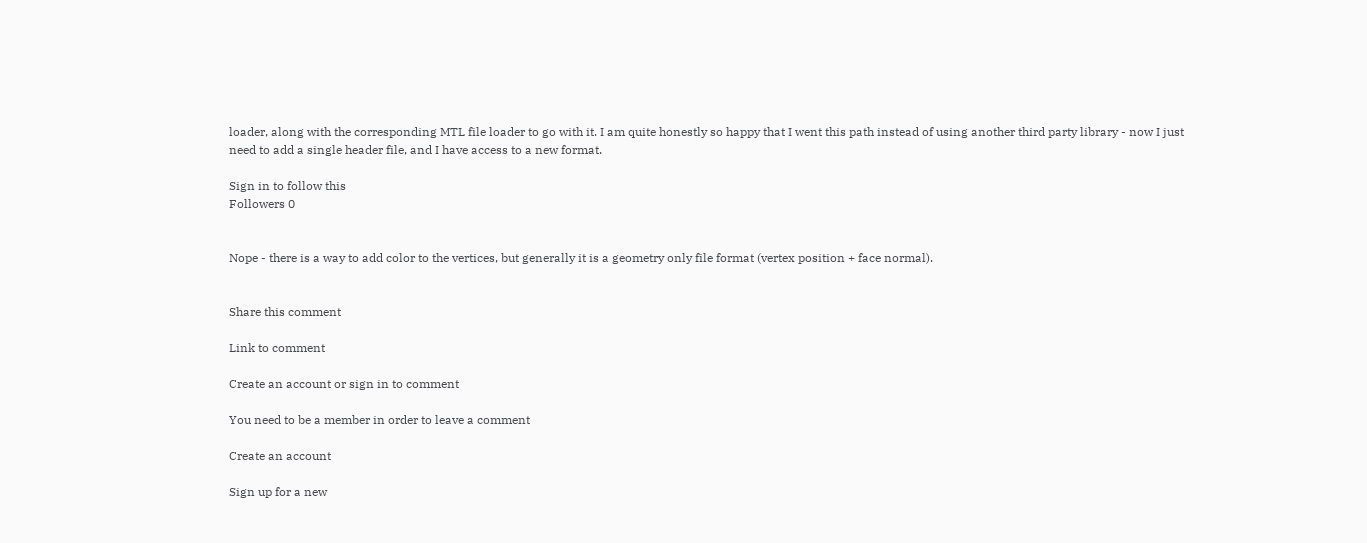loader, along with the corresponding MTL file loader to go with it. I am quite honestly so happy that I went this path instead of using another third party library - now I just need to add a single header file, and I have access to a new format.

Sign in to follow this
Followers 0


Nope - there is a way to add color to the vertices, but generally it is a geometry only file format (vertex position + face normal).


Share this comment

Link to comment

Create an account or sign in to comment

You need to be a member in order to leave a comment

Create an account

Sign up for a new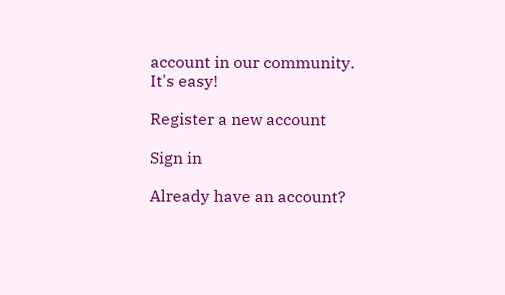account in our community. It's easy!

Register a new account

Sign in

Already have an account?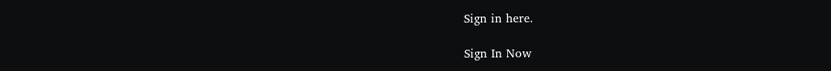Sign in here.

Sign In Now